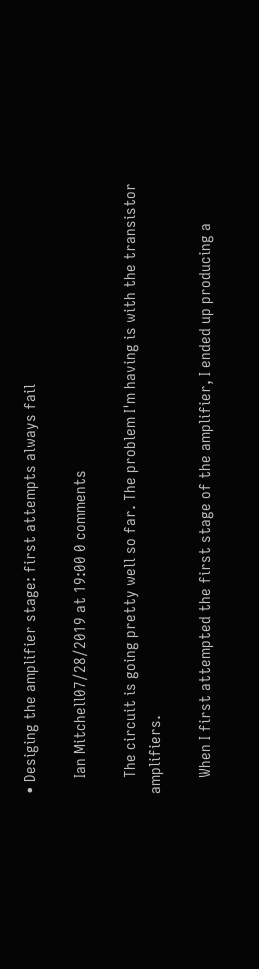• Desiging the amplifier stage: first attempts always fail

    Ian Mitchell07/28/2019 at 19:00 0 comments

    The circuit is going pretty well so far. The problem I'm having is with the transistor amplifiers.

    When I first attempted the first stage of the amplifier, I ended up producing a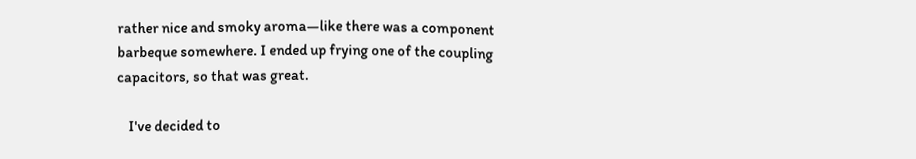rather nice and smoky aroma—like there was a component barbeque somewhere. I ended up frying one of the coupling capacitors, so that was great.

    I've decided to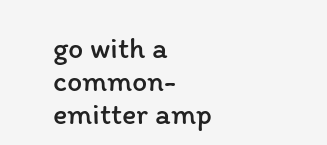go with a common-emitter amp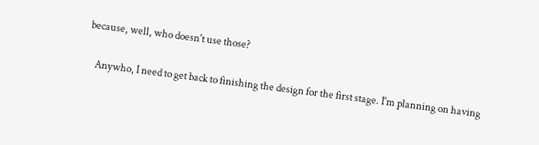because, well, who doesn't use those?

    Anywho, I need to get back to finishing the design for the first stage. I'm planning on having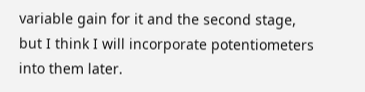variable gain for it and the second stage, but I think I will incorporate potentiometers into them later.